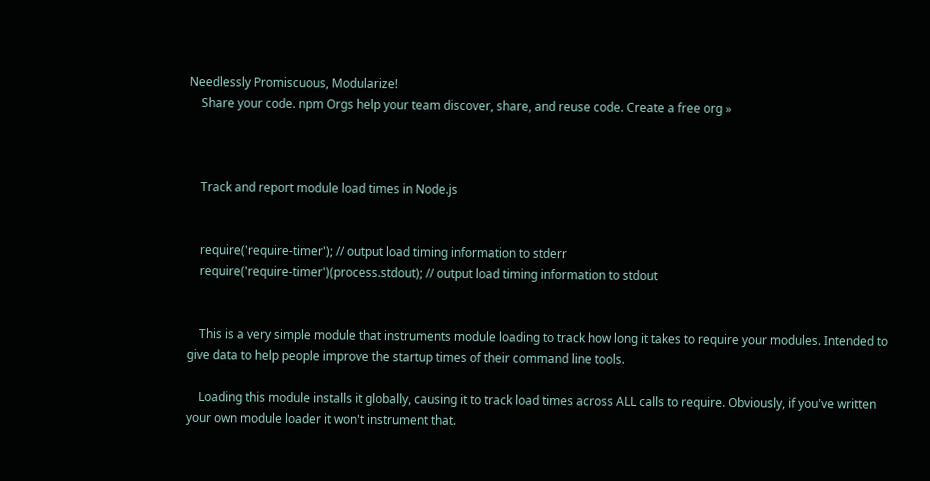Needlessly Promiscuous, Modularize!
    Share your code. npm Orgs help your team discover, share, and reuse code. Create a free org »



    Track and report module load times in Node.js


    require('require-timer'); // output load timing information to stderr
    require('require-timer')(process.stdout); // output load timing information to stdout


    This is a very simple module that instruments module loading to track how long it takes to require your modules. Intended to give data to help people improve the startup times of their command line tools.

    Loading this module installs it globally, causing it to track load times across ALL calls to require. Obviously, if you've written your own module loader it won't instrument that.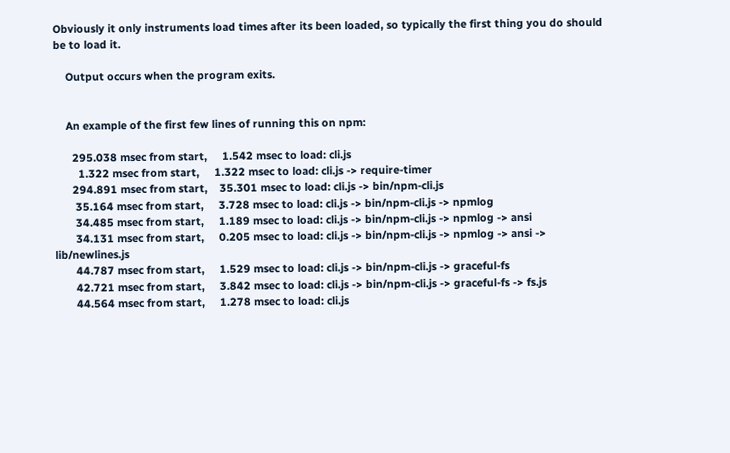Obviously it only instruments load times after its been loaded, so typically the first thing you do should be to load it.

    Output occurs when the program exits.


    An example of the first few lines of running this on npm:

      295.038 msec from start,     1.542 msec to load: cli.js
        1.322 msec from start,     1.322 msec to load: cli.js -> require-timer
      294.891 msec from start,    35.301 msec to load: cli.js -> bin/npm-cli.js
       35.164 msec from start,     3.728 msec to load: cli.js -> bin/npm-cli.js -> npmlog
       34.485 msec from start,     1.189 msec to load: cli.js -> bin/npm-cli.js -> npmlog -> ansi
       34.131 msec from start,     0.205 msec to load: cli.js -> bin/npm-cli.js -> npmlog -> ansi -> lib/newlines.js
       44.787 msec from start,     1.529 msec to load: cli.js -> bin/npm-cli.js -> graceful-fs
       42.721 msec from start,     3.842 msec to load: cli.js -> bin/npm-cli.js -> graceful-fs -> fs.js
       44.564 msec from start,     1.278 msec to load: cli.js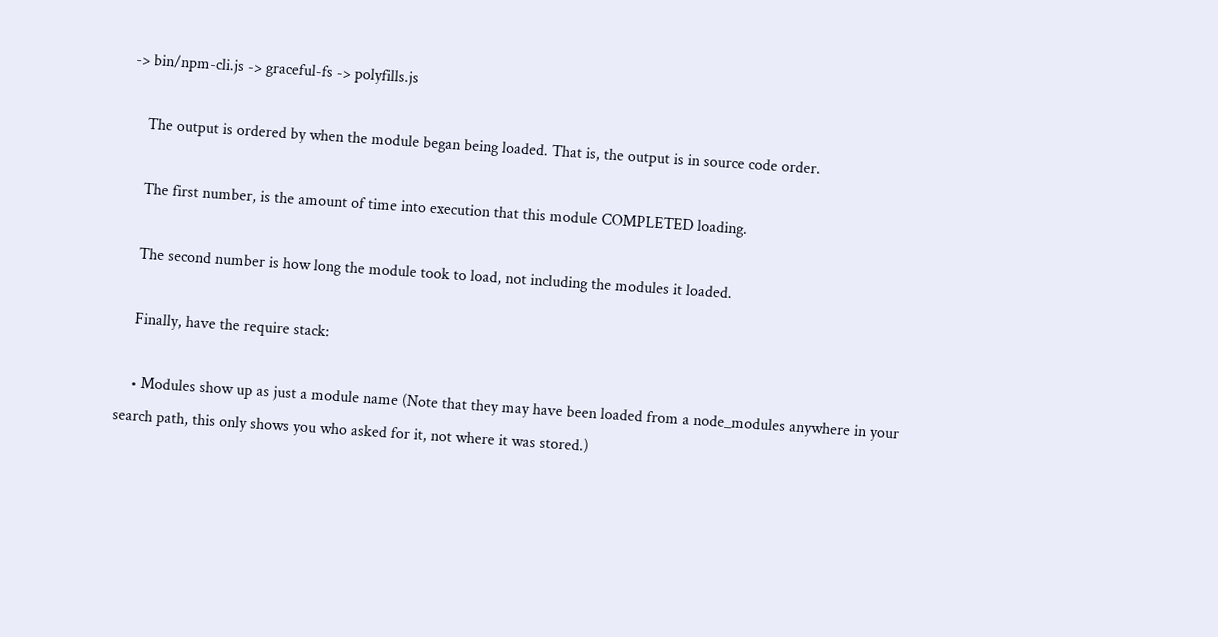-> bin/npm-cli.js -> graceful-fs -> polyfills.js

    The output is ordered by when the module began being loaded. That is, the output is in source code order.

    The first number, is the amount of time into execution that this module COMPLETED loading.

    The second number is how long the module took to load, not including the modules it loaded.

    Finally, have the require stack:

    • Modules show up as just a module name (Note that they may have been loaded from a node_modules anywhere in your search path, this only shows you who asked for it, not where it was stored.)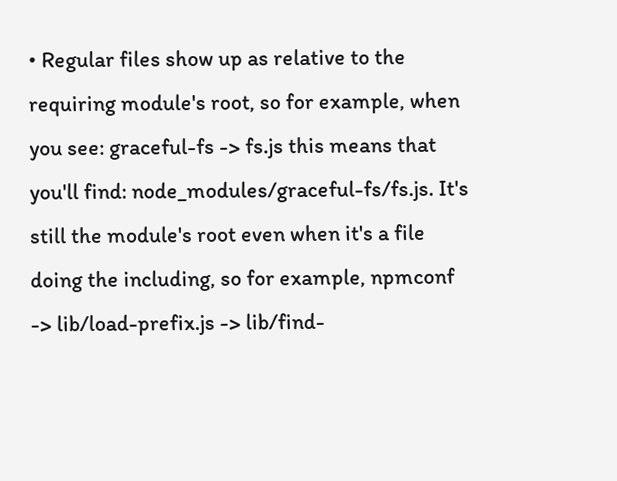• Regular files show up as relative to the requiring module's root, so for example, when you see: graceful-fs -> fs.js this means that you'll find: node_modules/graceful-fs/fs.js. It's still the module's root even when it's a file doing the including, so for example, npmconf -> lib/load-prefix.js -> lib/find-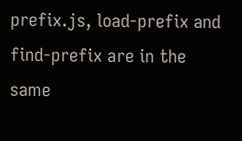prefix.js, load-prefix and find-prefix are in the same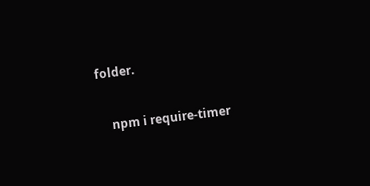folder.


    npm i require-timer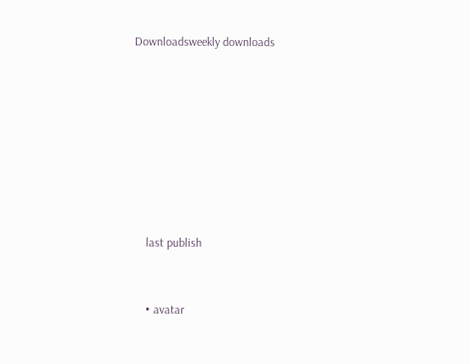Downloadsweekly downloads








    last publish


    • avatar